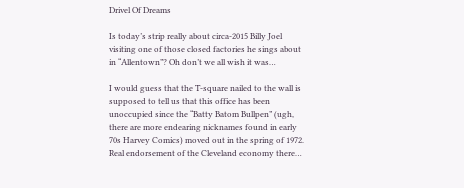Drivel Of Dreams

Is today’s strip really about circa-2015 Billy Joel visiting one of those closed factories he sings about in “Allentown”? Oh don’t we all wish it was…

I would guess that the T-square nailed to the wall is supposed to tell us that this office has been unoccupied since the “Batty Batom Bullpen” (ugh, there are more endearing nicknames found in early 70s Harvey Comics) moved out in the spring of 1972. Real endorsement of the Cleveland economy there…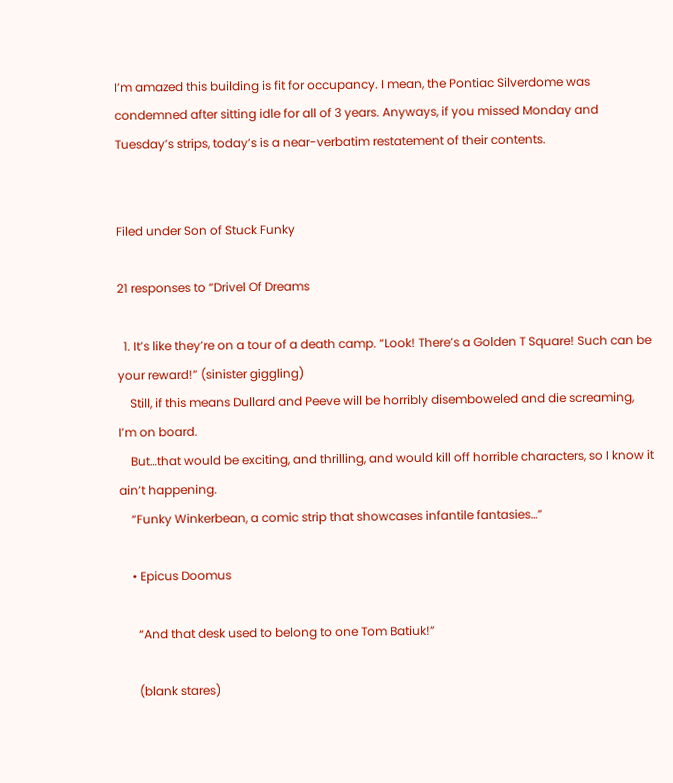I’m amazed this building is fit for occupancy. I mean, the Pontiac Silverdome was condemned after sitting idle for all of 3 years. Anyways, if you missed Monday and Tuesday’s strips, today’s is a near-verbatim restatement of their contents.


Filed under Son of Stuck Funky

21 responses to “Drivel Of Dreams

  1. It’s like they’re on a tour of a death camp. “Look! There’s a Golden T Square! Such can be your reward!” (sinister giggling)
    Still, if this means Dullard and Peeve will be horribly disemboweled and die screaming, I’m on board.
    But…that would be exciting, and thrilling, and would kill off horrible characters, so I know it ain’t happening.
    “Funky Winkerbean, a comic strip that showcases infantile fantasies…”

    • Epicus Doomus

      “And that desk used to belong to one Tom Batiuk!”

      (blank stares)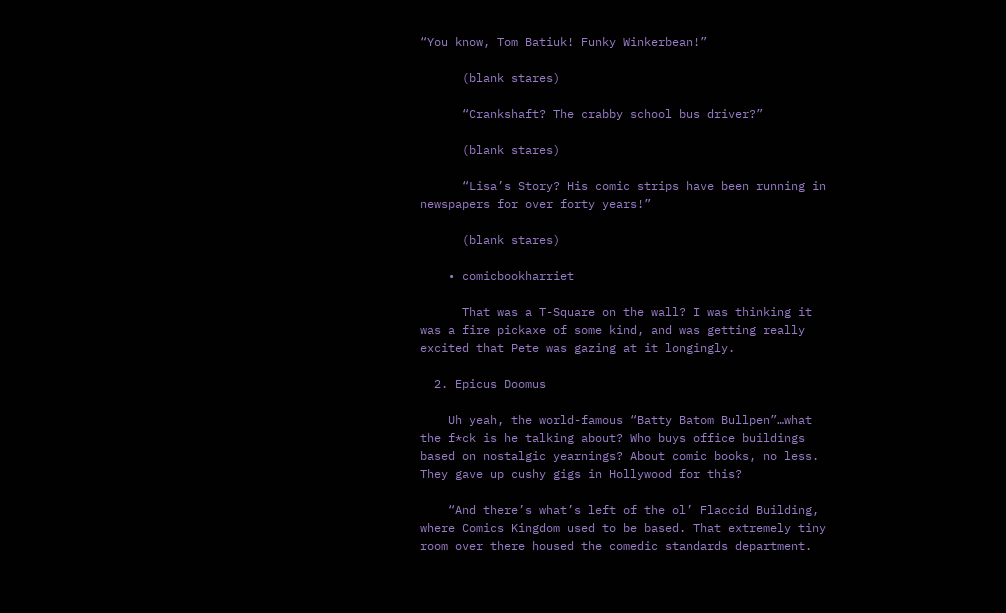“You know, Tom Batiuk! Funky Winkerbean!”

      (blank stares)

      “Crankshaft? The crabby school bus driver?”

      (blank stares)

      “Lisa’s Story? His comic strips have been running in newspapers for over forty years!”

      (blank stares)

    • comicbookharriet

      That was a T-Square on the wall? I was thinking it was a fire pickaxe of some kind, and was getting really excited that Pete was gazing at it longingly.

  2. Epicus Doomus

    Uh yeah, the world-famous “Batty Batom Bullpen”…what the f*ck is he talking about? Who buys office buildings based on nostalgic yearnings? About comic books, no less. They gave up cushy gigs in Hollywood for this?

    “And there’s what’s left of the ol’ Flaccid Building, where Comics Kingdom used to be based. That extremely tiny room over there housed the comedic standards department.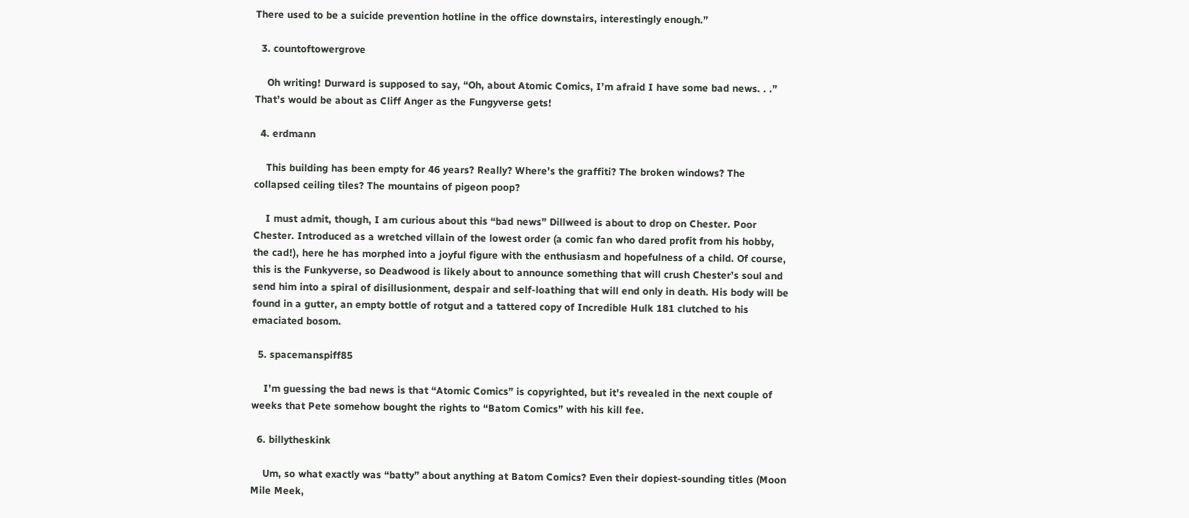There used to be a suicide prevention hotline in the office downstairs, interestingly enough.”

  3. countoftowergrove

    Oh writing! Durward is supposed to say, “Oh, about Atomic Comics, I’m afraid I have some bad news. . .” That’s would be about as Cliff Anger as the Fungyverse gets!

  4. erdmann

    This building has been empty for 46 years? Really? Where’s the graffiti? The broken windows? The collapsed ceiling tiles? The mountains of pigeon poop?

    I must admit, though, I am curious about this “bad news” Dillweed is about to drop on Chester. Poor Chester. Introduced as a wretched villain of the lowest order (a comic fan who dared profit from his hobby, the cad!), here he has morphed into a joyful figure with the enthusiasm and hopefulness of a child. Of course, this is the Funkyverse, so Deadwood is likely about to announce something that will crush Chester’s soul and send him into a spiral of disillusionment, despair and self-loathing that will end only in death. His body will be found in a gutter, an empty bottle of rotgut and a tattered copy of Incredible Hulk 181 clutched to his emaciated bosom.

  5. spacemanspiff85

    I’m guessing the bad news is that “Atomic Comics” is copyrighted, but it’s revealed in the next couple of weeks that Pete somehow bought the rights to “Batom Comics” with his kill fee.

  6. billytheskink

    Um, so what exactly was “batty” about anything at Batom Comics? Even their dopiest-sounding titles (Moon Mile Meek,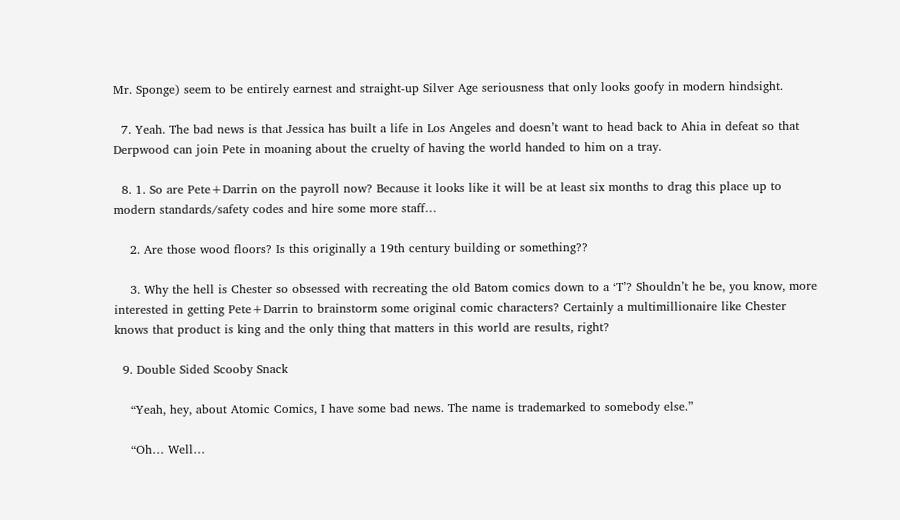Mr. Sponge) seem to be entirely earnest and straight-up Silver Age seriousness that only looks goofy in modern hindsight.

  7. Yeah. The bad news is that Jessica has built a life in Los Angeles and doesn’t want to head back to Ahia in defeat so that Derpwood can join Pete in moaning about the cruelty of having the world handed to him on a tray.

  8. 1. So are Pete+Darrin on the payroll now? Because it looks like it will be at least six months to drag this place up to modern standards/safety codes and hire some more staff…

    2. Are those wood floors? Is this originally a 19th century building or something??

    3. Why the hell is Chester so obsessed with recreating the old Batom comics down to a ‘T’? Shouldn’t he be, you know, more interested in getting Pete+Darrin to brainstorm some original comic characters? Certainly a multimillionaire like Chester knows that product is king and the only thing that matters in this world are results, right?

  9. Double Sided Scooby Snack

    “Yeah, hey, about Atomic Comics, I have some bad news. The name is trademarked to somebody else.”

    “Oh… Well…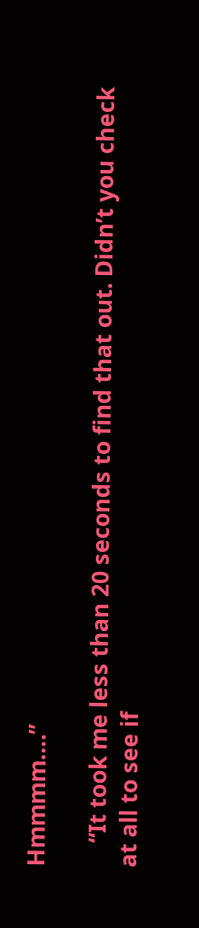Hmmmm….”

    “It took me less than 20 seconds to find that out. Didn’t you check at all to see if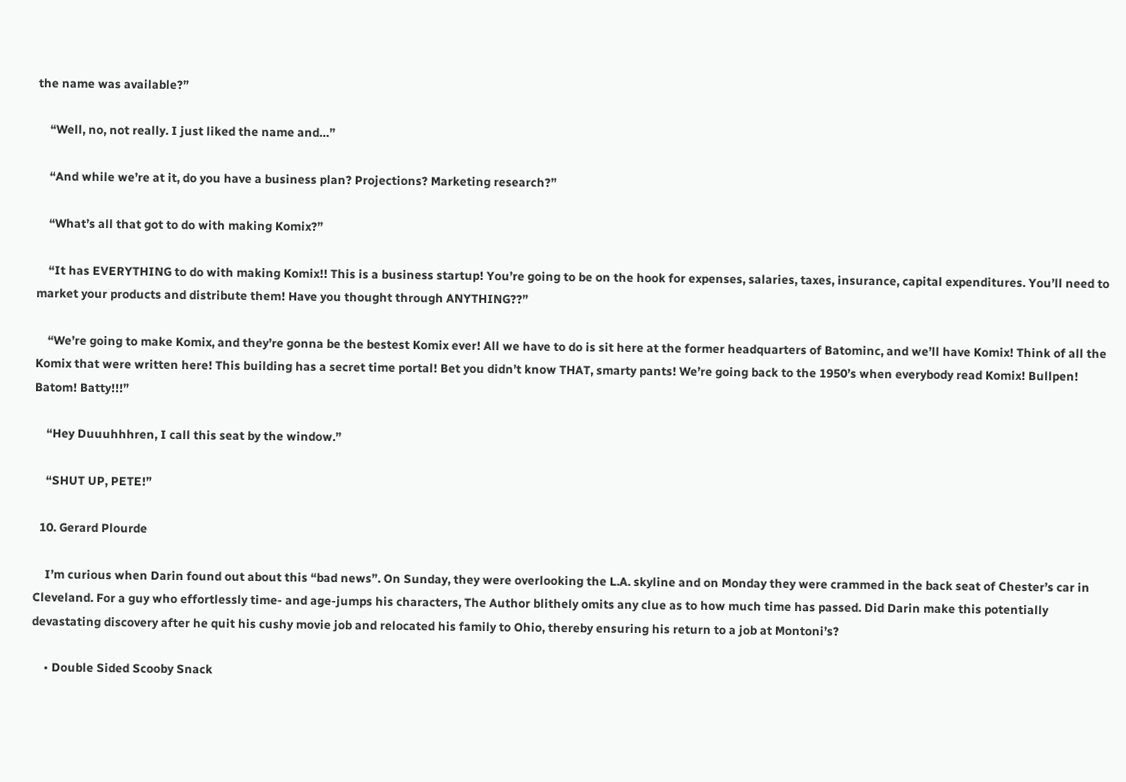the name was available?”

    “Well, no, not really. I just liked the name and…”

    “And while we’re at it, do you have a business plan? Projections? Marketing research?”

    “What’s all that got to do with making Komix?”

    “It has EVERYTHING to do with making Komix!! This is a business startup! You’re going to be on the hook for expenses, salaries, taxes, insurance, capital expenditures. You’ll need to market your products and distribute them! Have you thought through ANYTHING??”

    “We’re going to make Komix, and they’re gonna be the bestest Komix ever! All we have to do is sit here at the former headquarters of Batominc, and we’ll have Komix! Think of all the Komix that were written here! This building has a secret time portal! Bet you didn’t know THAT, smarty pants! We’re going back to the 1950’s when everybody read Komix! Bullpen! Batom! Batty!!!”

    “Hey Duuuhhhren, I call this seat by the window.”

    “SHUT UP, PETE!”

  10. Gerard Plourde

    I’m curious when Darin found out about this “bad news”. On Sunday, they were overlooking the L.A. skyline and on Monday they were crammed in the back seat of Chester’s car in Cleveland. For a guy who effortlessly time- and age-jumps his characters, The Author blithely omits any clue as to how much time has passed. Did Darin make this potentially devastating discovery after he quit his cushy movie job and relocated his family to Ohio, thereby ensuring his return to a job at Montoni’s?

    • Double Sided Scooby Snack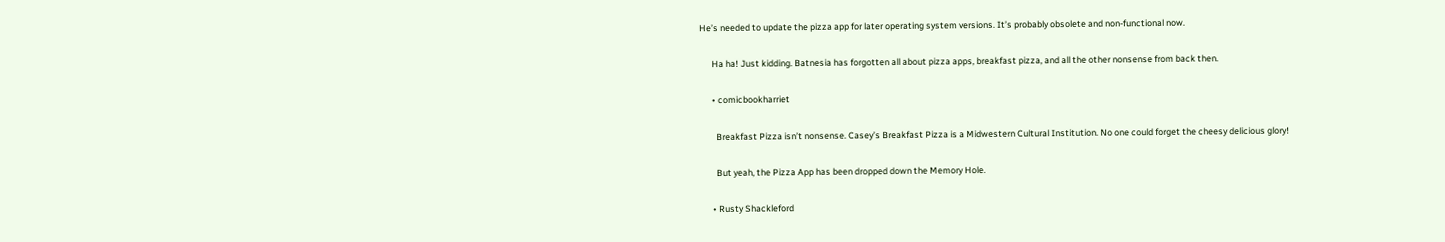He’s needed to update the pizza app for later operating system versions. It’s probably obsolete and non-functional now.

      Ha ha! Just kidding. Batnesia has forgotten all about pizza apps, breakfast pizza, and all the other nonsense from back then.

      • comicbookharriet

        Breakfast Pizza isn’t nonsense. Casey’s Breakfast Pizza is a Midwestern Cultural Institution. No one could forget the cheesy delicious glory!

        But yeah, the Pizza App has been dropped down the Memory Hole.

      • Rusty Shackleford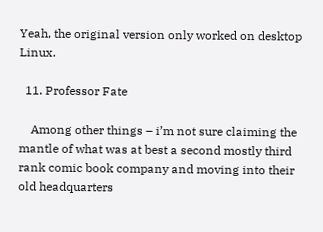Yeah, the original version only worked on desktop Linux.

  11. Professor Fate

    Among other things – i’m not sure claiming the mantle of what was at best a second mostly third rank comic book company and moving into their old headquarters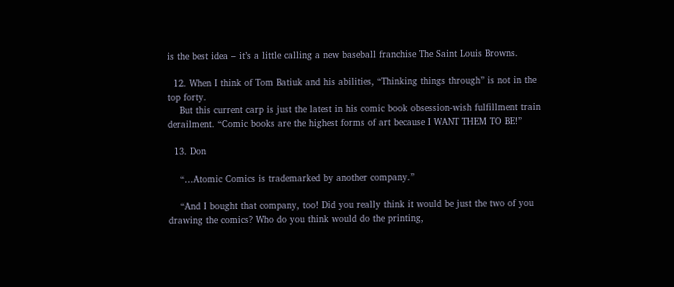is the best idea – it’s a little calling a new baseball franchise The Saint Louis Browns.

  12. When I think of Tom Batiuk and his abilities, “Thinking things through” is not in the top forty.
    But this current carp is just the latest in his comic book obsession-wish fulfillment train derailment. “Comic books are the highest forms of art because I WANT THEM TO BE!”

  13. Don

    “…Atomic Comics is trademarked by another company.”

    “And I bought that company, too! Did you really think it would be just the two of you drawing the comics? Who do you think would do the printing,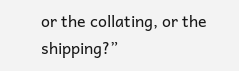or the collating, or the shipping?”